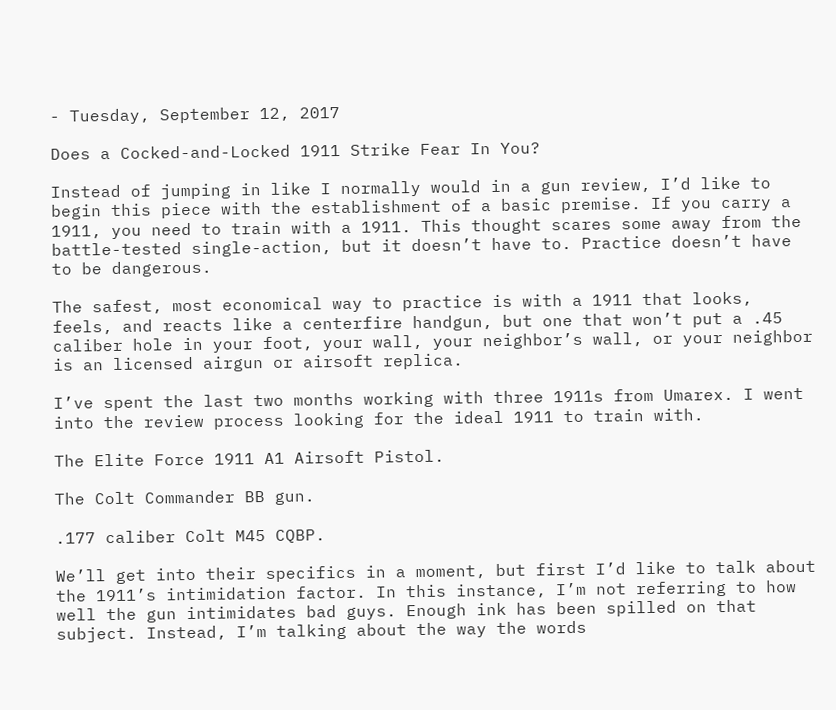- Tuesday, September 12, 2017

Does a Cocked-and-Locked 1911 Strike Fear In You?

Instead of jumping in like I normally would in a gun review, I’d like to begin this piece with the establishment of a basic premise. If you carry a 1911, you need to train with a 1911. This thought scares some away from the battle-tested single-action, but it doesn’t have to. Practice doesn’t have to be dangerous.

The safest, most economical way to practice is with a 1911 that looks, feels, and reacts like a centerfire handgun, but one that won’t put a .45 caliber hole in your foot, your wall, your neighbor’s wall, or your neighbor is an licensed airgun or airsoft replica.

I’ve spent the last two months working with three 1911s from Umarex. I went into the review process looking for the ideal 1911 to train with.

The Elite Force 1911 A1 Airsoft Pistol.

The Colt Commander BB gun.

.177 caliber Colt M45 CQBP.

We’ll get into their specifics in a moment, but first I’d like to talk about the 1911’s intimidation factor. In this instance, I’m not referring to how well the gun intimidates bad guys. Enough ink has been spilled on that subject. Instead, I’m talking about the way the words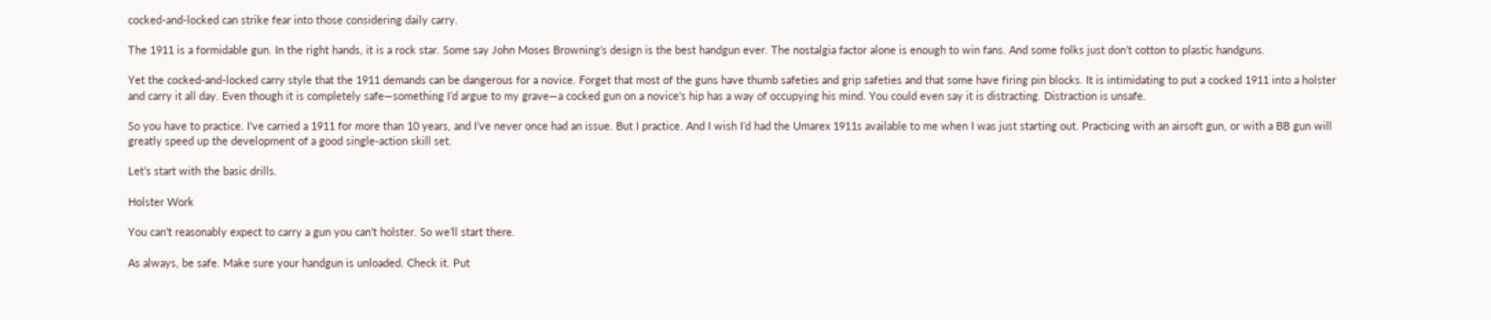cocked-and-locked can strike fear into those considering daily carry.

The 1911 is a formidable gun. In the right hands, it is a rock star. Some say John Moses Browning’s design is the best handgun ever. The nostalgia factor alone is enough to win fans. And some folks just don’t cotton to plastic handguns.

Yet the cocked-and-locked carry style that the 1911 demands can be dangerous for a novice. Forget that most of the guns have thumb safeties and grip safeties and that some have firing pin blocks. It is intimidating to put a cocked 1911 into a holster and carry it all day. Even though it is completely safe—something I’d argue to my grave—a cocked gun on a novice’s hip has a way of occupying his mind. You could even say it is distracting. Distraction is unsafe.

So you have to practice. I’ve carried a 1911 for more than 10 years, and I’ve never once had an issue. But I practice. And I wish I’d had the Umarex 1911s available to me when I was just starting out. Practicing with an airsoft gun, or with a BB gun will greatly speed up the development of a good single-action skill set.

Let’s start with the basic drills.

Holster Work

You can’t reasonably expect to carry a gun you can’t holster. So we’ll start there.

As always, be safe. Make sure your handgun is unloaded. Check it. Put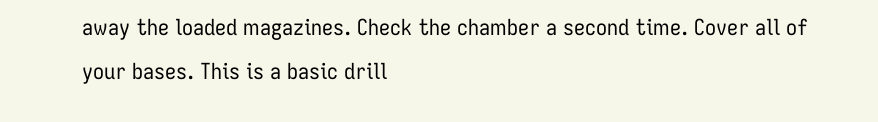away the loaded magazines. Check the chamber a second time. Cover all of your bases. This is a basic drill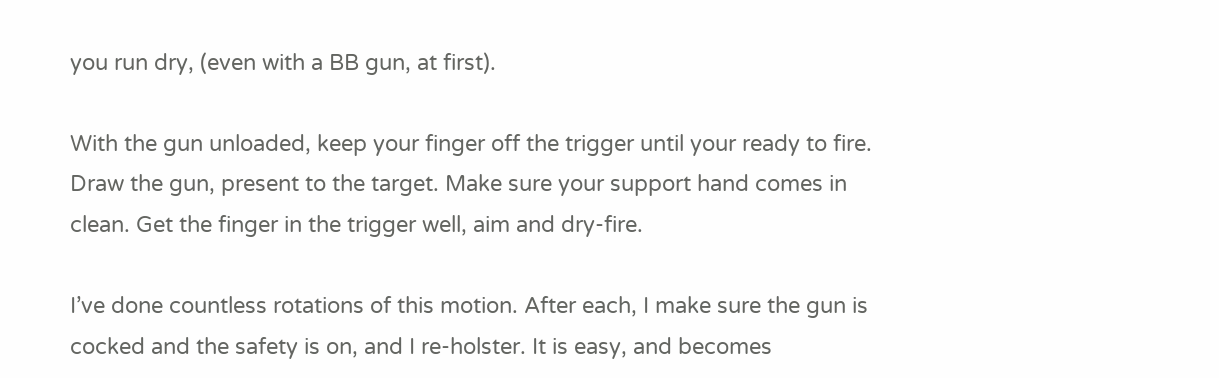you run dry, (even with a BB gun, at first).

With the gun unloaded, keep your finger off the trigger until your ready to fire. Draw the gun, present to the target. Make sure your support hand comes in clean. Get the finger in the trigger well, aim and dry-fire.

I’ve done countless rotations of this motion. After each, I make sure the gun is cocked and the safety is on, and I re-holster. It is easy, and becomes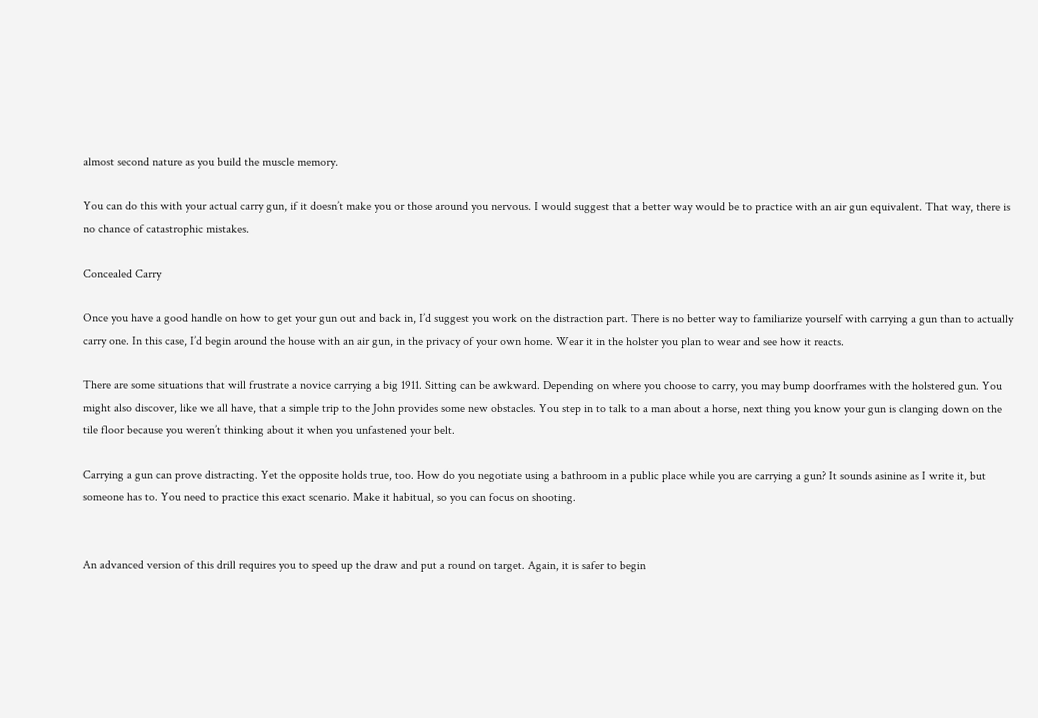almost second nature as you build the muscle memory.

You can do this with your actual carry gun, if it doesn’t make you or those around you nervous. I would suggest that a better way would be to practice with an air gun equivalent. That way, there is no chance of catastrophic mistakes.

Concealed Carry

Once you have a good handle on how to get your gun out and back in, I’d suggest you work on the distraction part. There is no better way to familiarize yourself with carrying a gun than to actually carry one. In this case, I’d begin around the house with an air gun, in the privacy of your own home. Wear it in the holster you plan to wear and see how it reacts.

There are some situations that will frustrate a novice carrying a big 1911. Sitting can be awkward. Depending on where you choose to carry, you may bump doorframes with the holstered gun. You might also discover, like we all have, that a simple trip to the John provides some new obstacles. You step in to talk to a man about a horse, next thing you know your gun is clanging down on the tile floor because you weren’t thinking about it when you unfastened your belt.

Carrying a gun can prove distracting. Yet the opposite holds true, too. How do you negotiate using a bathroom in a public place while you are carrying a gun? It sounds asinine as I write it, but someone has to. You need to practice this exact scenario. Make it habitual, so you can focus on shooting.


An advanced version of this drill requires you to speed up the draw and put a round on target. Again, it is safer to begin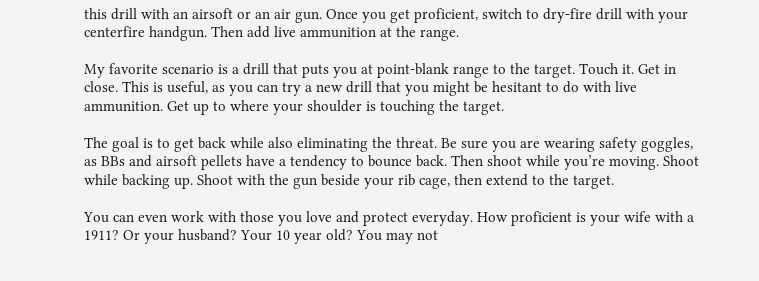this drill with an airsoft or an air gun. Once you get proficient, switch to dry-fire drill with your centerfire handgun. Then add live ammunition at the range.

My favorite scenario is a drill that puts you at point-blank range to the target. Touch it. Get in close. This is useful, as you can try a new drill that you might be hesitant to do with live ammunition. Get up to where your shoulder is touching the target.

The goal is to get back while also eliminating the threat. Be sure you are wearing safety goggles, as BBs and airsoft pellets have a tendency to bounce back. Then shoot while you’re moving. Shoot while backing up. Shoot with the gun beside your rib cage, then extend to the target.

You can even work with those you love and protect everyday. How proficient is your wife with a 1911? Or your husband? Your 10 year old? You may not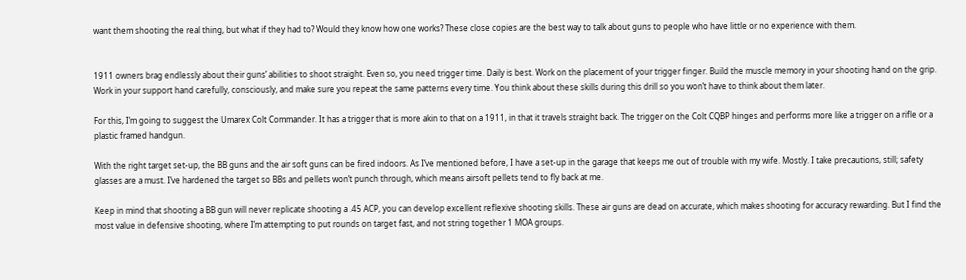want them shooting the real thing, but what if they had to? Would they know how one works? These close copies are the best way to talk about guns to people who have little or no experience with them.


1911 owners brag endlessly about their guns’ abilities to shoot straight. Even so, you need trigger time. Daily is best. Work on the placement of your trigger finger. Build the muscle memory in your shooting hand on the grip. Work in your support hand carefully, consciously, and make sure you repeat the same patterns every time. You think about these skills during this drill so you won’t have to think about them later.

For this, I’m going to suggest the Umarex Colt Commander. It has a trigger that is more akin to that on a 1911, in that it travels straight back. The trigger on the Colt CQBP hinges and performs more like a trigger on a rifle or a plastic framed handgun.

With the right target set-up, the BB guns and the air soft guns can be fired indoors. As I’ve mentioned before, I have a set-up in the garage that keeps me out of trouble with my wife. Mostly. I take precautions, still; safety glasses are a must. I’ve hardened the target so BBs and pellets won’t punch through, which means airsoft pellets tend to fly back at me.

Keep in mind that shooting a BB gun will never replicate shooting a .45 ACP, you can develop excellent reflexive shooting skills. These air guns are dead on accurate, which makes shooting for accuracy rewarding. But I find the most value in defensive shooting, where I’m attempting to put rounds on target fast, and not string together 1 MOA groups.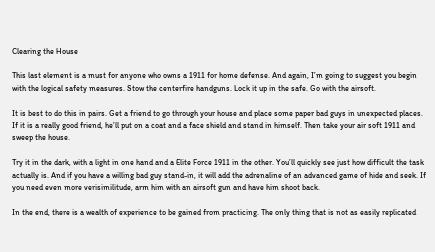Clearing the House

This last element is a must for anyone who owns a 1911 for home defense. And again, I’m going to suggest you begin with the logical safety measures. Stow the centerfire handguns. Lock it up in the safe. Go with the airsoft.

It is best to do this in pairs. Get a friend to go through your house and place some paper bad guys in unexpected places. If it is a really good friend, he’ll put on a coat and a face shield and stand in himself. Then take your air soft 1911 and sweep the house.

Try it in the dark, with a light in one hand and a Elite Force 1911 in the other. You’ll quickly see just how difficult the task actually is. And if you have a willing bad guy stand-in, it will add the adrenaline of an advanced game of hide and seek. If you need even more verisimilitude, arm him with an airsoft gun and have him shoot back.

In the end, there is a wealth of experience to be gained from practicing. The only thing that is not as easily replicated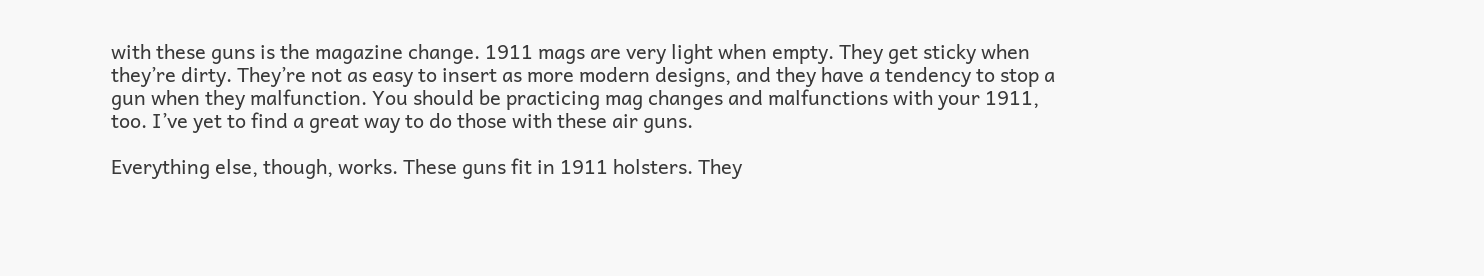with these guns is the magazine change. 1911 mags are very light when empty. They get sticky when they’re dirty. They’re not as easy to insert as more modern designs, and they have a tendency to stop a gun when they malfunction. You should be practicing mag changes and malfunctions with your 1911, too. I’ve yet to find a great way to do those with these air guns.

Everything else, though, works. These guns fit in 1911 holsters. They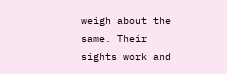weigh about the same. Their sights work and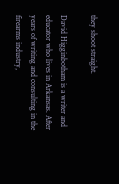they shoot straight.

David Higginbotham is a writer and educator who lives in Arkansas. After years of writing and consulting in the firearms industry,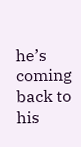he’s coming back to his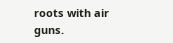roots with air guns.